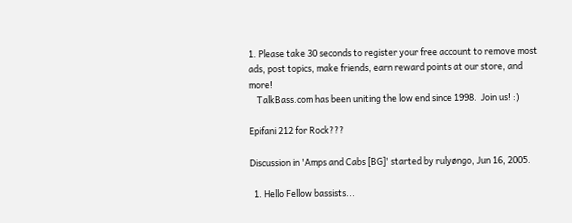1. Please take 30 seconds to register your free account to remove most ads, post topics, make friends, earn reward points at our store, and more!
    TalkBass.com has been uniting the low end since 1998.  Join us! :)

Epifani 212 for Rock???

Discussion in 'Amps and Cabs [BG]' started by rulyøngo, Jun 16, 2005.

  1. Hello Fellow bassists...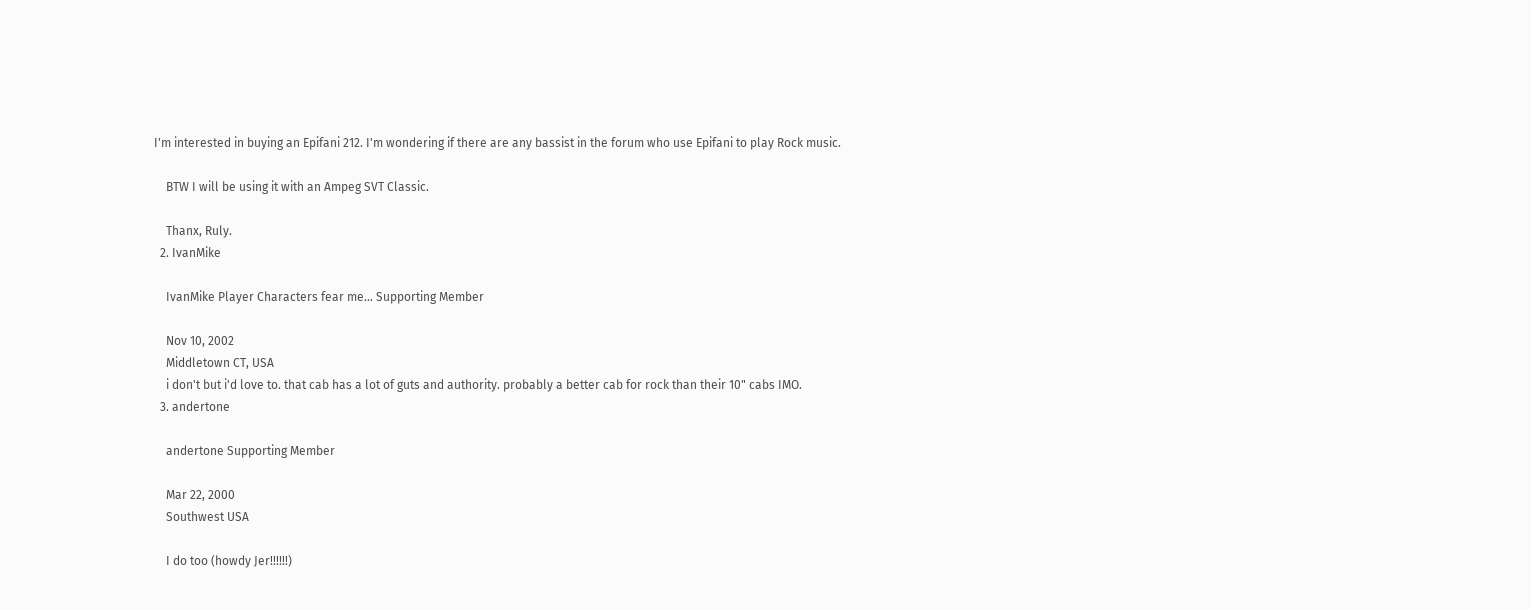I'm interested in buying an Epifani 212. I'm wondering if there are any bassist in the forum who use Epifani to play Rock music.

    BTW I will be using it with an Ampeg SVT Classic.

    Thanx, Ruly.
  2. IvanMike

    IvanMike Player Characters fear me... Supporting Member

    Nov 10, 2002
    Middletown CT, USA
    i don't but i'd love to. that cab has a lot of guts and authority. probably a better cab for rock than their 10" cabs IMO.
  3. andertone

    andertone Supporting Member

    Mar 22, 2000
    Southwest USA

    I do too (howdy Jer!!!!!!)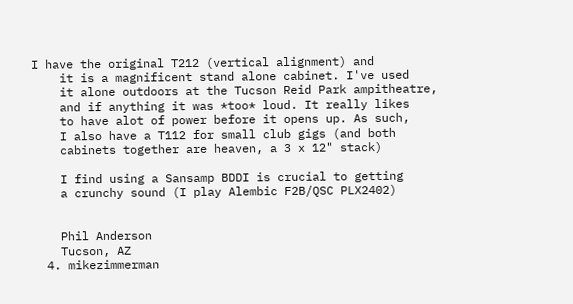I have the original T212 (vertical alignment) and
    it is a magnificent stand alone cabinet. I've used
    it alone outdoors at the Tucson Reid Park ampitheatre,
    and if anything it was *too* loud. It really likes
    to have alot of power before it opens up. As such,
    I also have a T112 for small club gigs (and both
    cabinets together are heaven, a 3 x 12" stack)

    I find using a Sansamp BDDI is crucial to getting
    a crunchy sound (I play Alembic F2B/QSC PLX2402)


    Phil Anderson
    Tucson, AZ
  4. mikezimmerman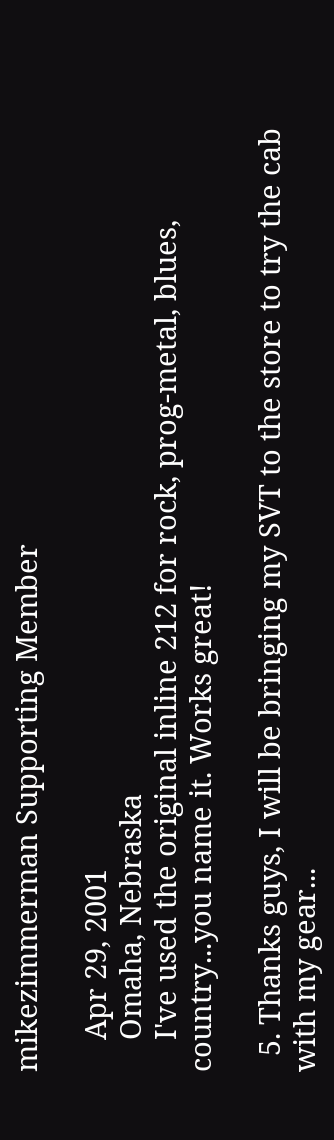mikezimmerman Supporting Member

    Apr 29, 2001
    Omaha, Nebraska
    I've used the original inline 212 for rock, prog-metal, blues, country...you name it. Works great!

  5. Thanks guys, I will be bringing my SVT to the store to try the cab with my gear...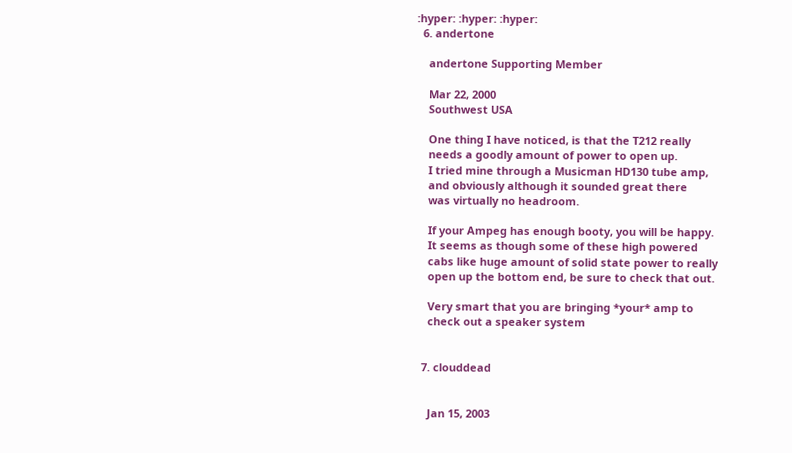:hyper: :hyper: :hyper:
  6. andertone

    andertone Supporting Member

    Mar 22, 2000
    Southwest USA

    One thing I have noticed, is that the T212 really
    needs a goodly amount of power to open up.
    I tried mine through a Musicman HD130 tube amp,
    and obviously although it sounded great there
    was virtually no headroom.

    If your Ampeg has enough booty, you will be happy.
    It seems as though some of these high powered
    cabs like huge amount of solid state power to really
    open up the bottom end, be sure to check that out.

    Very smart that you are bringing *your* amp to
    check out a speaker system


  7. clouddead


    Jan 15, 2003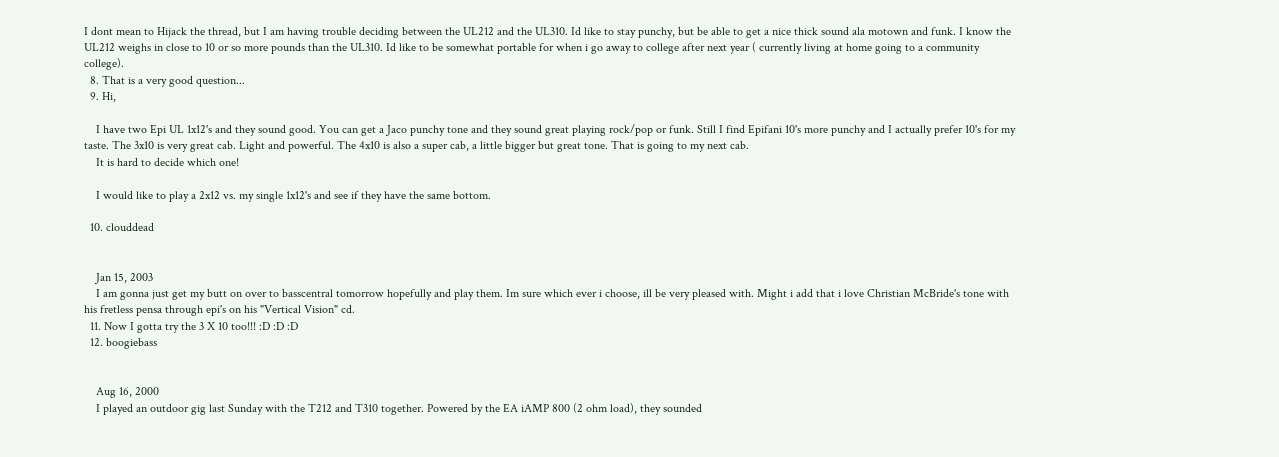I dont mean to Hijack the thread, but I am having trouble deciding between the UL212 and the UL310. Id like to stay punchy, but be able to get a nice thick sound ala motown and funk. I know the UL212 weighs in close to 10 or so more pounds than the UL310. Id like to be somewhat portable for when i go away to college after next year ( currently living at home going to a community college).
  8. That is a very good question...
  9. Hi,

    I have two Epi UL 1x12's and they sound good. You can get a Jaco punchy tone and they sound great playing rock/pop or funk. Still I find Epifani 10's more punchy and I actually prefer 10's for my taste. The 3x10 is very great cab. Light and powerful. The 4x10 is also a super cab, a little bigger but great tone. That is going to my next cab.
    It is hard to decide which one!

    I would like to play a 2x12 vs. my single 1x12's and see if they have the same bottom.

  10. clouddead


    Jan 15, 2003
    I am gonna just get my butt on over to basscentral tomorrow hopefully and play them. Im sure which ever i choose, ill be very pleased with. Might i add that i love Christian McBride's tone with his fretless pensa through epi's on his "Vertical Vision" cd.
  11. Now I gotta try the 3 X 10 too!!! :D :D :D
  12. boogiebass


    Aug 16, 2000
    I played an outdoor gig last Sunday with the T212 and T310 together. Powered by the EA iAMP 800 (2 ohm load), they sounded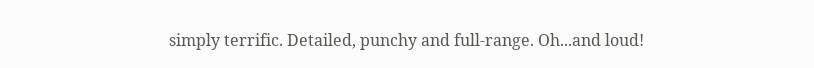simply terrific. Detailed, punchy and full-range. Oh...and loud!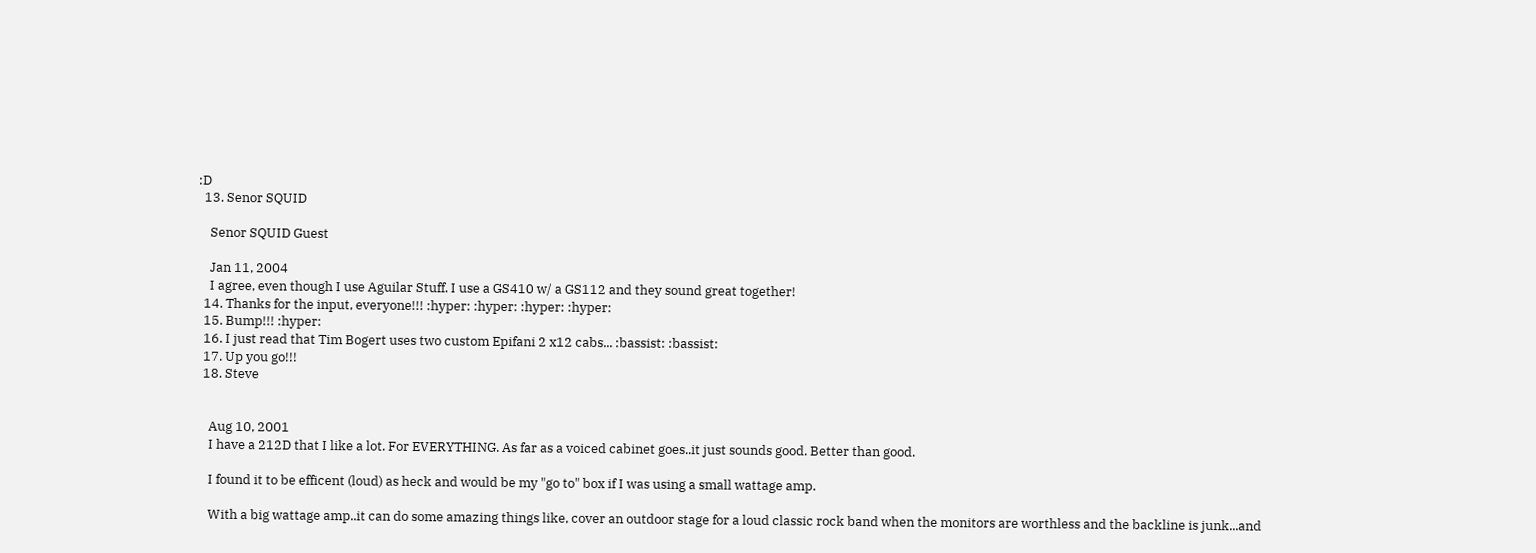:D
  13. Senor SQUID

    Senor SQUID Guest

    Jan 11, 2004
    I agree, even though I use Aguilar Stuff. I use a GS410 w/ a GS112 and they sound great together!
  14. Thanks for the input, everyone!!! :hyper: :hyper: :hyper: :hyper:
  15. Bump!!! :hyper:
  16. I just read that Tim Bogert uses two custom Epifani 2 x12 cabs... :bassist: :bassist:
  17. Up you go!!!
  18. Steve


    Aug 10, 2001
    I have a 212D that I like a lot. For EVERYTHING. As far as a voiced cabinet goes..it just sounds good. Better than good.

    I found it to be efficent (loud) as heck and would be my "go to" box if I was using a small wattage amp.

    With a big wattage amp..it can do some amazing things like, cover an outdoor stage for a loud classic rock band when the monitors are worthless and the backline is junk...and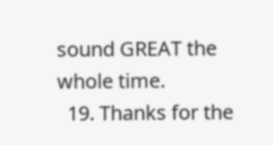sound GREAT the whole time.
  19. Thanks for the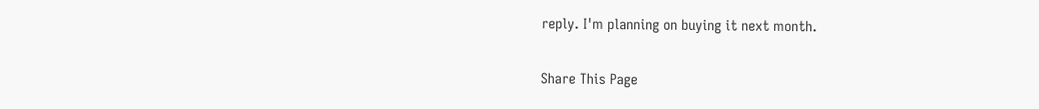reply. I'm planning on buying it next month.


Share This Page